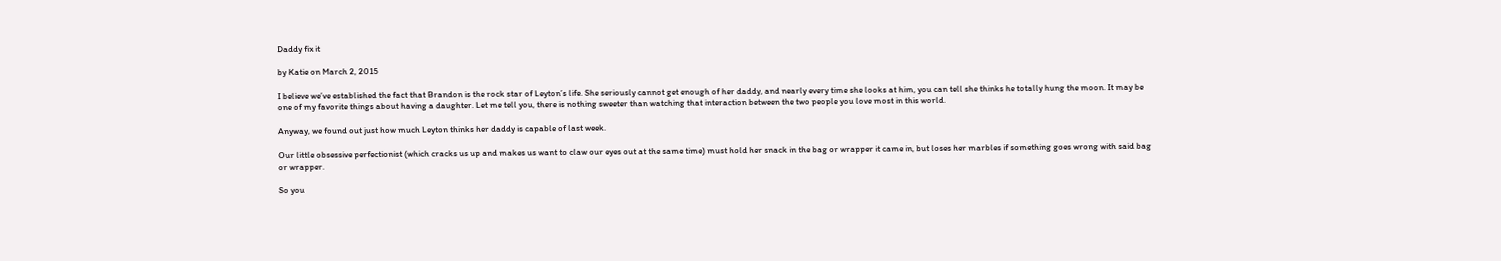Daddy fix it

by Katie on March 2, 2015

I believe we’ve established the fact that Brandon is the rock star of Leyton’s life. She seriously cannot get enough of her daddy, and nearly every time she looks at him, you can tell she thinks he totally hung the moon. It may be one of my favorite things about having a daughter. Let me tell you, there is nothing sweeter than watching that interaction between the two people you love most in this world.

Anyway, we found out just how much Leyton thinks her daddy is capable of last week.

Our little obsessive perfectionist (which cracks us up and makes us want to claw our eyes out at the same time) must hold her snack in the bag or wrapper it came in, but loses her marbles if something goes wrong with said bag or wrapper.

So you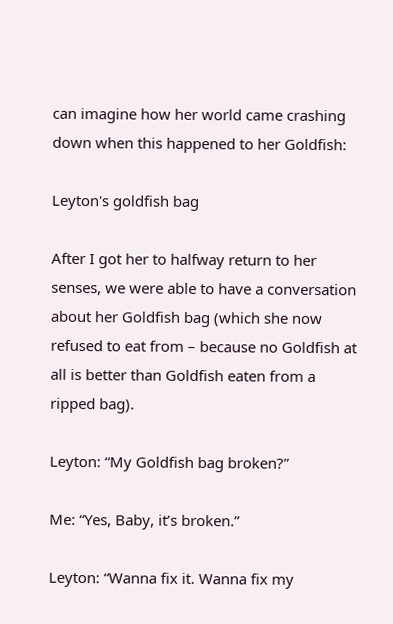can imagine how her world came crashing down when this happened to her Goldfish:

Leyton's goldfish bag

After I got her to halfway return to her senses, we were able to have a conversation about her Goldfish bag (which she now refused to eat from – because no Goldfish at all is better than Goldfish eaten from a ripped bag).

Leyton: “My Goldfish bag broken?”

Me: “Yes, Baby, it’s broken.”

Leyton: “Wanna fix it. Wanna fix my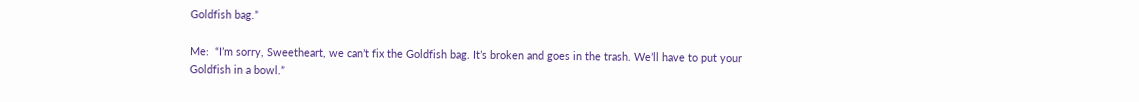Goldfish bag.”

Me:  “I’m sorry, Sweetheart, we can’t fix the Goldfish bag. It’s broken and goes in the trash. We’ll have to put your Goldfish in a bowl.”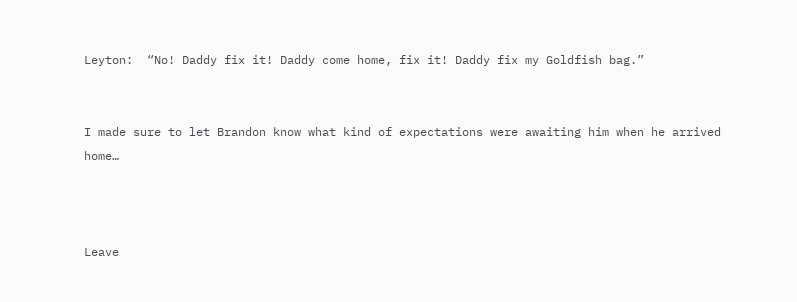Leyton:  “No! Daddy fix it! Daddy come home, fix it! Daddy fix my Goldfish bag.”


I made sure to let Brandon know what kind of expectations were awaiting him when he arrived home…



Leave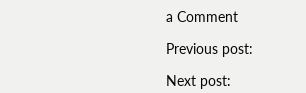a Comment

Previous post:

Next post: